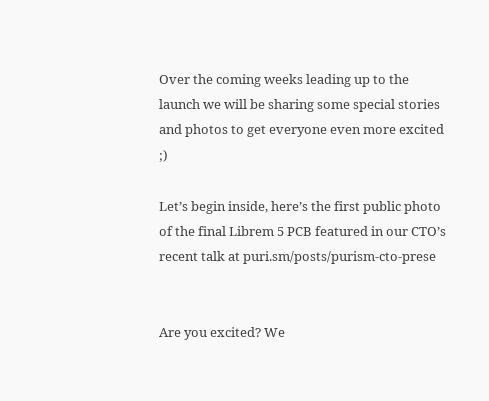Over the coming weeks leading up to the launch we will be sharing some special stories and photos to get everyone even more excited ;)

Let’s begin inside, here’s the first public photo of the final Librem 5 PCB featured in our CTO’s recent talk at puri.sm/posts/purism-cto-prese


Are you excited? We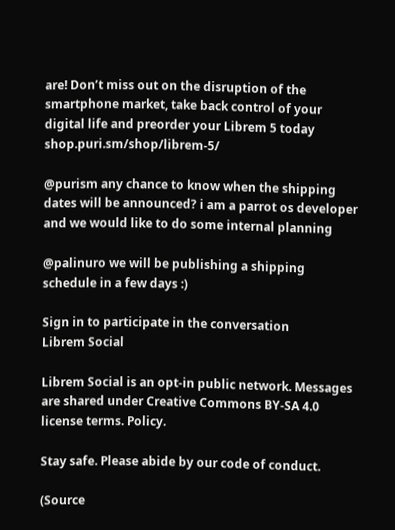are! Don’t miss out on the disruption of the smartphone market, take back control of your digital life and preorder your Librem 5 today shop.puri.sm/shop/librem-5/

@purism any chance to know when the shipping dates will be announced? i am a parrot os developer and we would like to do some internal planning

@palinuro we will be publishing a shipping schedule in a few days :)

Sign in to participate in the conversation
Librem Social

Librem Social is an opt-in public network. Messages are shared under Creative Commons BY-SA 4.0 license terms. Policy.

Stay safe. Please abide by our code of conduct.

(Source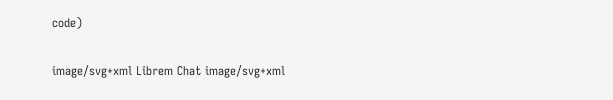code)

image/svg+xml Librem Chat image/svg+xml